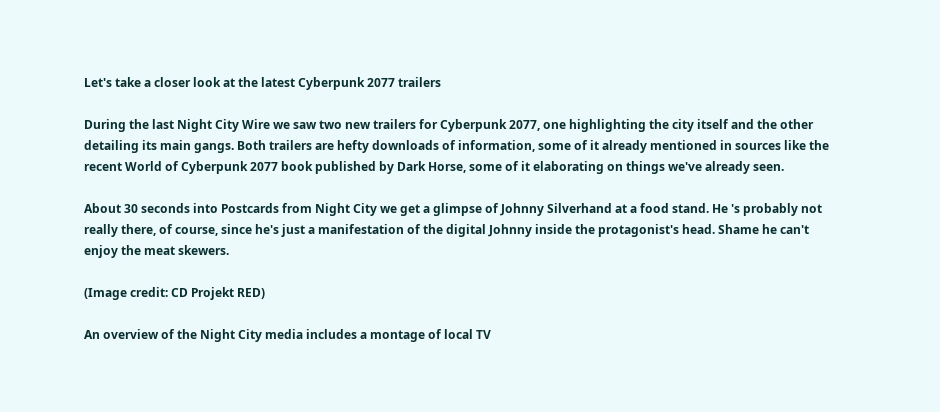Let's take a closer look at the latest Cyberpunk 2077 trailers

During the last Night City Wire we saw two new trailers for Cyberpunk 2077, one highlighting the city itself and the other detailing its main gangs. Both trailers are hefty downloads of information, some of it already mentioned in sources like the recent World of Cyberpunk 2077 book published by Dark Horse, some of it elaborating on things we've already seen.

About 30 seconds into Postcards from Night City we get a glimpse of Johnny Silverhand at a food stand. He 's probably not really there, of course, since he's just a manifestation of the digital Johnny inside the protagonist's head. Shame he can't enjoy the meat skewers.

(Image credit: CD Projekt RED)

An overview of the Night City media includes a montage of local TV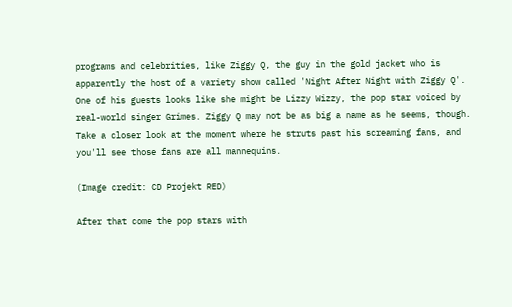programs and celebrities, like Ziggy Q, the guy in the gold jacket who is apparently the host of a variety show called 'Night After Night with Ziggy Q'. One of his guests looks like she might be Lizzy Wizzy, the pop star voiced by real-world singer Grimes. Ziggy Q may not be as big a name as he seems, though. Take a closer look at the moment where he struts past his screaming fans, and you'll see those fans are all mannequins.

(Image credit: CD Projekt RED)

After that come the pop stars with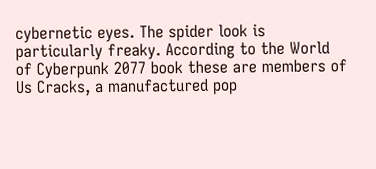cybernetic eyes. The spider look is particularly freaky. According to the World of Cyberpunk 2077 book these are members of Us Cracks, a manufactured pop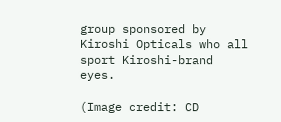group sponsored by Kiroshi Opticals who all sport Kiroshi-brand eyes.

(Image credit: CD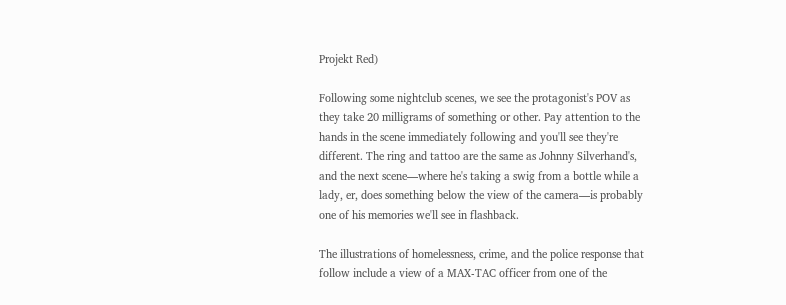Projekt Red)

Following some nightclub scenes, we see the protagonist's POV as they take 20 milligrams of something or other. Pay attention to the hands in the scene immediately following and you'll see they're different. The ring and tattoo are the same as Johnny Silverhand's, and the next scene—where he's taking a swig from a bottle while a lady, er, does something below the view of the camera—is probably one of his memories we'll see in flashback.

The illustrations of homelessness, crime, and the police response that follow include a view of a MAX-TAC officer from one of the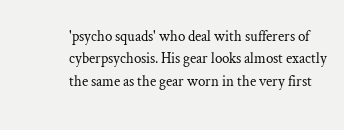'psycho squads' who deal with sufferers of cyberpsychosis. His gear looks almost exactly the same as the gear worn in the very first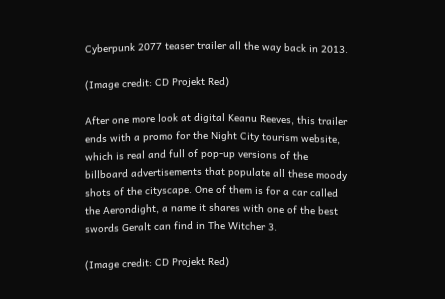Cyberpunk 2077 teaser trailer all the way back in 2013.

(Image credit: CD Projekt Red)

After one more look at digital Keanu Reeves, this trailer ends with a promo for the Night City tourism website, which is real and full of pop-up versions of the billboard advertisements that populate all these moody shots of the cityscape. One of them is for a car called the Aerondight, a name it shares with one of the best swords Geralt can find in The Witcher 3.

(Image credit: CD Projekt Red)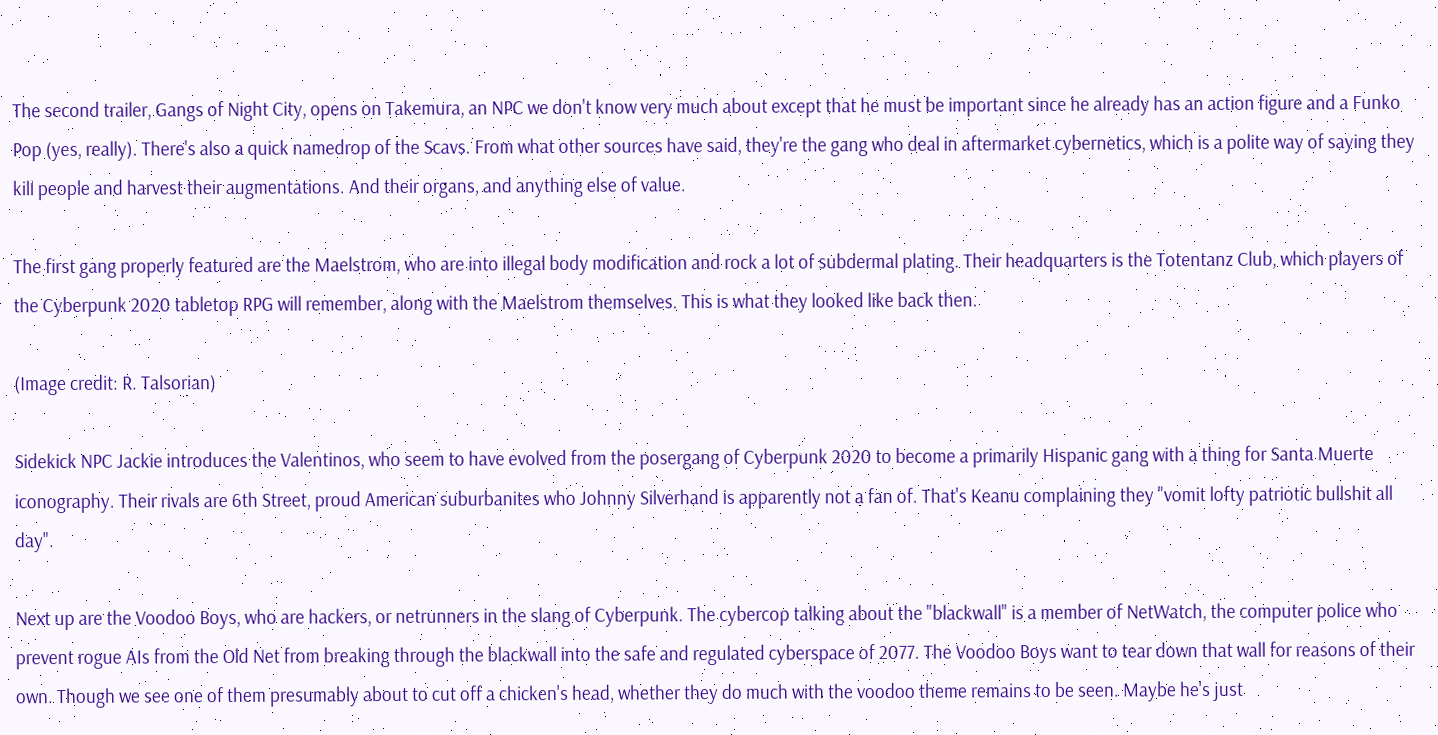The second trailer, Gangs of Night City, opens on Takemura, an NPC we don't know very much about except that he must be important since he already has an action figure and a Funko Pop (yes, really). There's also a quick namedrop of the Scavs. From what other sources have said, they're the gang who deal in aftermarket cybernetics, which is a polite way of saying they kill people and harvest their augmentations. And their organs, and anything else of value.

The first gang properly featured are the Maelstrom, who are into illegal body modification and rock a lot of subdermal plating. Their headquarters is the Totentanz Club, which players of the Cyberpunk 2020 tabletop RPG will remember, along with the Maelstrom themselves. This is what they looked like back then.

(Image credit: R. Talsorian)

Sidekick NPC Jackie introduces the Valentinos, who seem to have evolved from the posergang of Cyberpunk 2020 to become a primarily Hispanic gang with a thing for Santa Muerte iconography. Their rivals are 6th Street, proud American suburbanites who Johnny Silverhand is apparently not a fan of. That's Keanu complaining they "vomit lofty patriotic bullshit all day".

Next up are the Voodoo Boys, who are hackers, or netrunners in the slang of Cyberpunk. The cybercop talking about the "blackwall" is a member of NetWatch, the computer police who prevent rogue AIs from the Old Net from breaking through the blackwall into the safe and regulated cyberspace of 2077. The Voodoo Boys want to tear down that wall for reasons of their own. Though we see one of them presumably about to cut off a chicken's head, whether they do much with the voodoo theme remains to be seen. Maybe he's just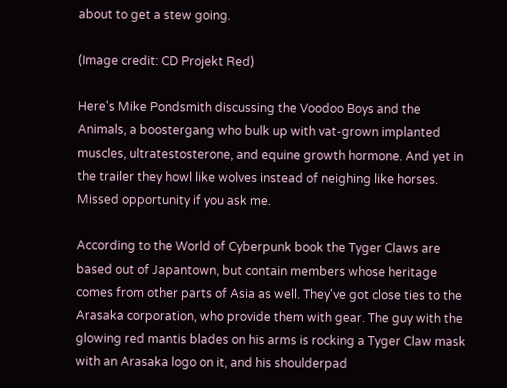about to get a stew going.

(Image credit: CD Projekt Red)

Here's Mike Pondsmith discussing the Voodoo Boys and the Animals, a boostergang who bulk up with vat-grown implanted muscles, ultratestosterone, and equine growth hormone. And yet in the trailer they howl like wolves instead of neighing like horses. Missed opportunity if you ask me.

According to the World of Cyberpunk book the Tyger Claws are based out of Japantown, but contain members whose heritage comes from other parts of Asia as well. They've got close ties to the Arasaka corporation, who provide them with gear. The guy with the glowing red mantis blades on his arms is rocking a Tyger Claw mask with an Arasaka logo on it, and his shoulderpad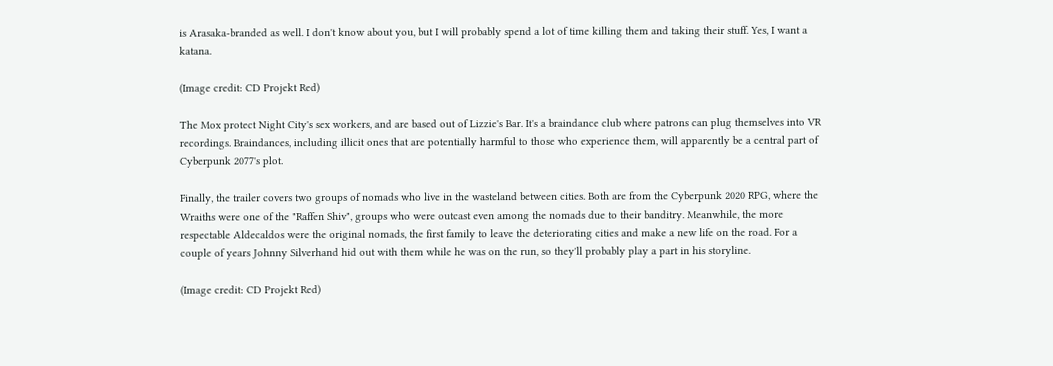is Arasaka-branded as well. I don't know about you, but I will probably spend a lot of time killing them and taking their stuff. Yes, I want a katana.

(Image credit: CD Projekt Red)

The Mox protect Night City's sex workers, and are based out of Lizzie's Bar. It's a braindance club where patrons can plug themselves into VR recordings. Braindances, including illicit ones that are potentially harmful to those who experience them, will apparently be a central part of Cyberpunk 2077's plot.

Finally, the trailer covers two groups of nomads who live in the wasteland between cities. Both are from the Cyberpunk 2020 RPG, where the Wraiths were one of the "Raffen Shiv", groups who were outcast even among the nomads due to their banditry. Meanwhile, the more respectable Aldecaldos were the original nomads, the first family to leave the deteriorating cities and make a new life on the road. For a couple of years Johnny Silverhand hid out with them while he was on the run, so they'll probably play a part in his storyline.

(Image credit: CD Projekt Red)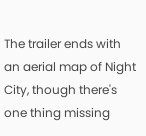The trailer ends with an aerial map of Night City, though there's one thing missing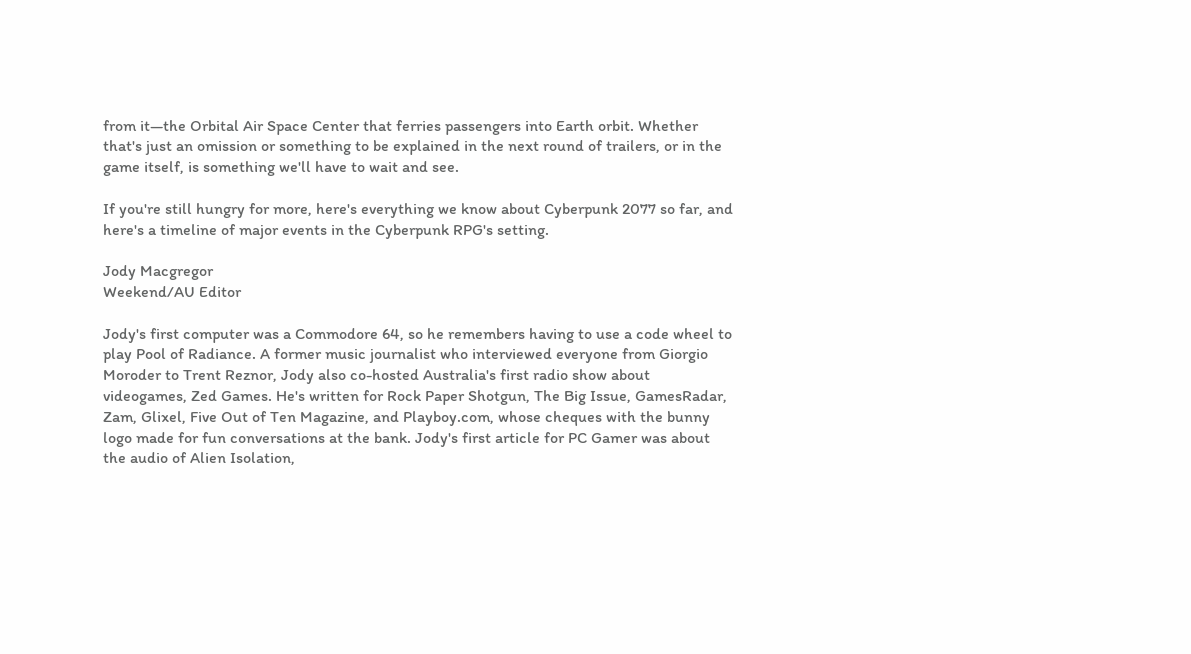from it—the Orbital Air Space Center that ferries passengers into Earth orbit. Whether that's just an omission or something to be explained in the next round of trailers, or in the game itself, is something we'll have to wait and see.

If you're still hungry for more, here's everything we know about Cyberpunk 2077 so far, and here's a timeline of major events in the Cyberpunk RPG's setting.

Jody Macgregor
Weekend/AU Editor

Jody's first computer was a Commodore 64, so he remembers having to use a code wheel to play Pool of Radiance. A former music journalist who interviewed everyone from Giorgio Moroder to Trent Reznor, Jody also co-hosted Australia's first radio show about videogames, Zed Games. He's written for Rock Paper Shotgun, The Big Issue, GamesRadar, Zam, Glixel, Five Out of Ten Magazine, and Playboy.com, whose cheques with the bunny logo made for fun conversations at the bank. Jody's first article for PC Gamer was about the audio of Alien Isolation,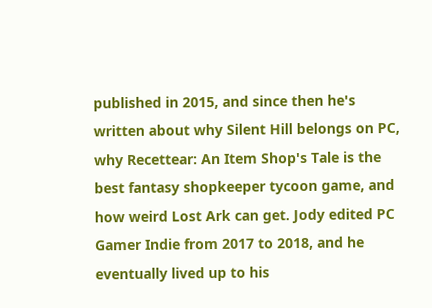published in 2015, and since then he's written about why Silent Hill belongs on PC, why Recettear: An Item Shop's Tale is the best fantasy shopkeeper tycoon game, and how weird Lost Ark can get. Jody edited PC Gamer Indie from 2017 to 2018, and he eventually lived up to his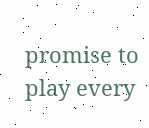promise to play every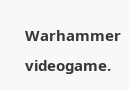Warhammer videogame.